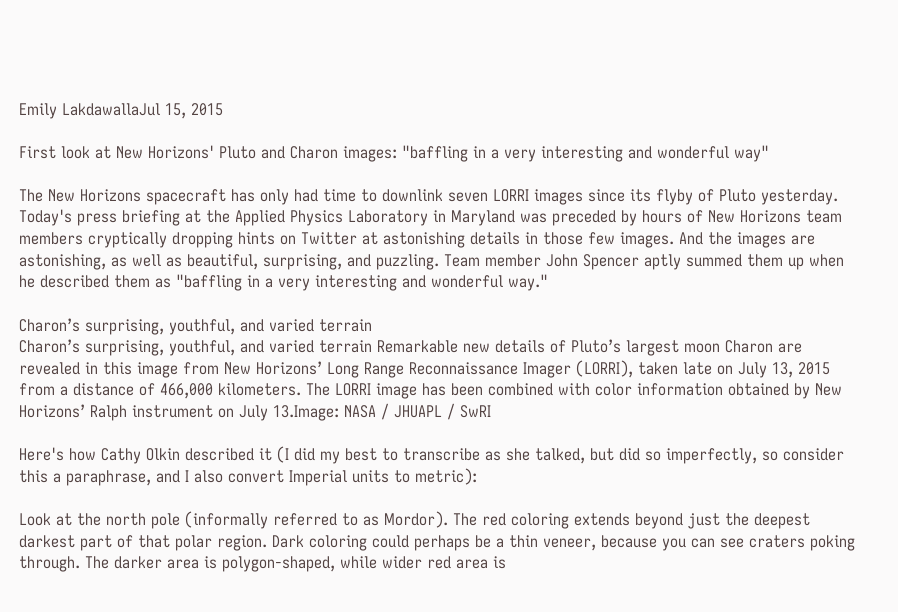Emily LakdawallaJul 15, 2015

First look at New Horizons' Pluto and Charon images: "baffling in a very interesting and wonderful way"

The New Horizons spacecraft has only had time to downlink seven LORRI images since its flyby of Pluto yesterday. Today's press briefing at the Applied Physics Laboratory in Maryland was preceded by hours of New Horizons team members cryptically dropping hints on Twitter at astonishing details in those few images. And the images are astonishing, as well as beautiful, surprising, and puzzling. Team member John Spencer aptly summed them up when he described them as "baffling in a very interesting and wonderful way."

Charon’s surprising, youthful, and varied terrain
Charon’s surprising, youthful, and varied terrain Remarkable new details of Pluto’s largest moon Charon are revealed in this image from New Horizons’ Long Range Reconnaissance Imager (LORRI), taken late on July 13, 2015 from a distance of 466,000 kilometers. The LORRI image has been combined with color information obtained by New Horizons’ Ralph instrument on July 13.Image: NASA / JHUAPL / SwRI

Here's how Cathy Olkin described it (I did my best to transcribe as she talked, but did so imperfectly, so consider this a paraphrase, and I also convert Imperial units to metric):

Look at the north pole (informally referred to as Mordor). The red coloring extends beyond just the deepest darkest part of that polar region. Dark coloring could perhaps be a thin veneer, because you can see craters poking through. The darker area is polygon-shaped, while wider red area is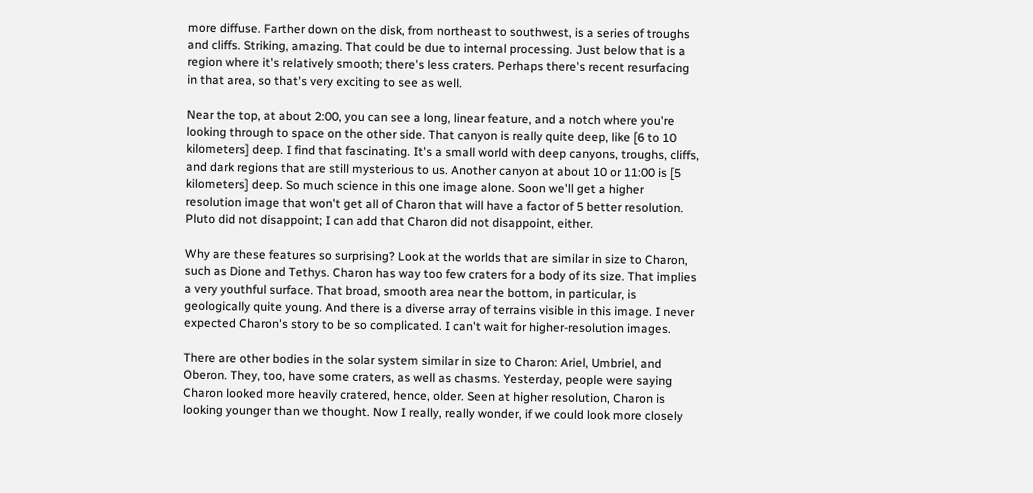more diffuse. Farther down on the disk, from northeast to southwest, is a series of troughs and cliffs. Striking, amazing. That could be due to internal processing. Just below that is a region where it's relatively smooth; there's less craters. Perhaps there's recent resurfacing in that area, so that's very exciting to see as well.

Near the top, at about 2:00, you can see a long, linear feature, and a notch where you're looking through to space on the other side. That canyon is really quite deep, like [6 to 10 kilometers] deep. I find that fascinating. It's a small world with deep canyons, troughs, cliffs, and dark regions that are still mysterious to us. Another canyon at about 10 or 11:00 is [5 kilometers] deep. So much science in this one image alone. Soon we'll get a higher resolution image that won't get all of Charon that will have a factor of 5 better resolution. Pluto did not disappoint; I can add that Charon did not disappoint, either.

Why are these features so surprising? Look at the worlds that are similar in size to Charon, such as Dione and Tethys. Charon has way too few craters for a body of its size. That implies a very youthful surface. That broad, smooth area near the bottom, in particular, is geologically quite young. And there is a diverse array of terrains visible in this image. I never expected Charon's story to be so complicated. I can't wait for higher-resolution images.

There are other bodies in the solar system similar in size to Charon: Ariel, Umbriel, and Oberon. They, too, have some craters, as well as chasms. Yesterday, people were saying Charon looked more heavily cratered, hence, older. Seen at higher resolution, Charon is looking younger than we thought. Now I really, really wonder, if we could look more closely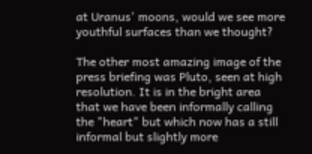at Uranus' moons, would we see more youthful surfaces than we thought?

The other most amazing image of the press briefing was Pluto, seen at high resolution. It is in the bright area that we have been informally calling the "heart" but which now has a still informal but slightly more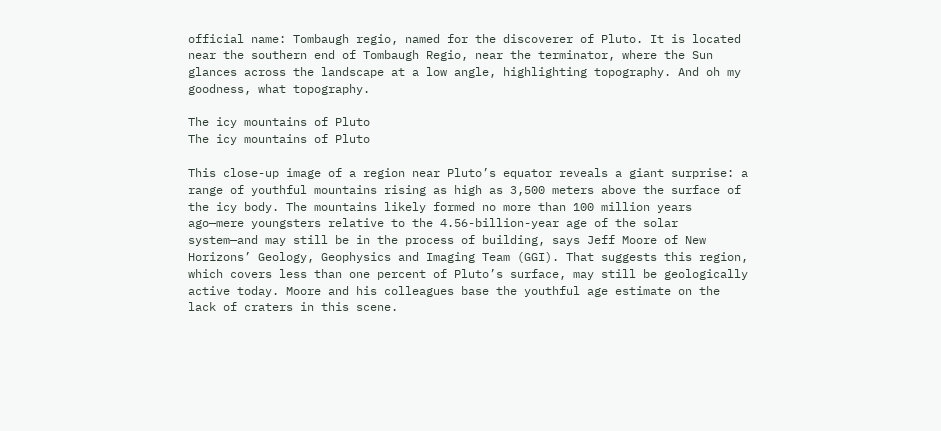official name: Tombaugh regio, named for the discoverer of Pluto. It is located near the southern end of Tombaugh Regio, near the terminator, where the Sun glances across the landscape at a low angle, highlighting topography. And oh my goodness, what topography.

The icy mountains of Pluto
The icy mountains of Pluto

This close-up image of a region near Pluto’s equator reveals a giant surprise: a range of youthful mountains rising as high as 3,500 meters above the surface of the icy body. The mountains likely formed no more than 100 million years ago—mere youngsters relative to the 4.56-billion-year age of the solar system—and may still be in the process of building, says Jeff Moore of New Horizons’ Geology, Geophysics and Imaging Team (GGI). That suggests this region, which covers less than one percent of Pluto’s surface, may still be geologically active today. Moore and his colleagues base the youthful age estimate on the lack of craters in this scene.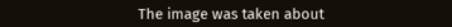The image was taken about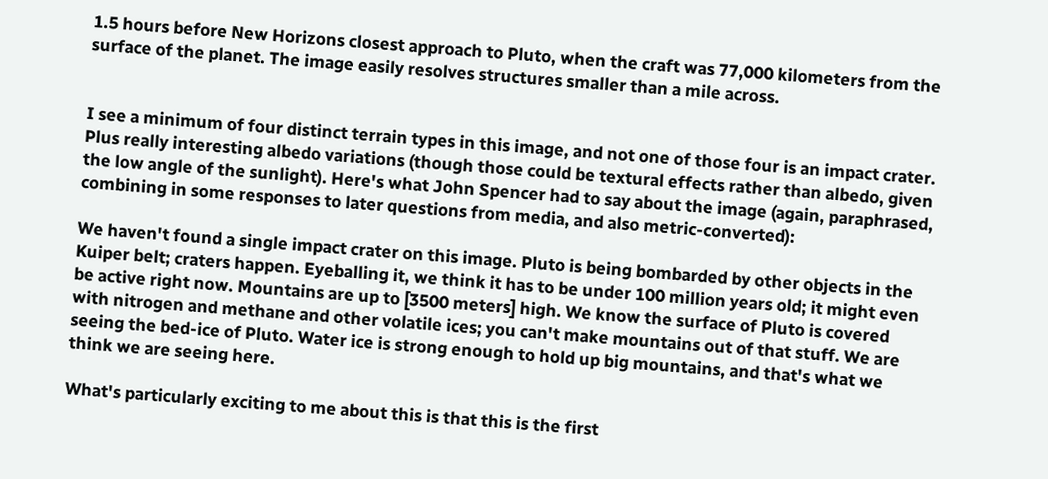1.5 hours before New Horizons closest approach to Pluto, when the craft was 77,000 kilometers from the surface of the planet. The image easily resolves structures smaller than a mile across.


I see a minimum of four distinct terrain types in this image, and not one of those four is an impact crater. Plus really interesting albedo variations (though those could be textural effects rather than albedo, given the low angle of the sunlight). Here's what John Spencer had to say about the image (again, paraphrased, combining in some responses to later questions from media, and also metric-converted):

We haven't found a single impact crater on this image. Pluto is being bombarded by other objects in the Kuiper belt; craters happen. Eyeballing it, we think it has to be under 100 million years old; it might even be active right now. Mountains are up to [3500 meters] high. We know the surface of Pluto is covered with nitrogen and methane and other volatile ices; you can't make mountains out of that stuff. We are seeing the bed-ice of Pluto. Water ice is strong enough to hold up big mountains, and that's what we think we are seeing here.

What's particularly exciting to me about this is that this is the first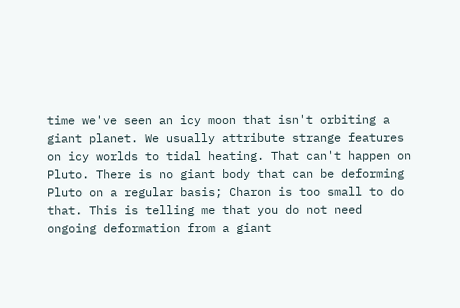time we've seen an icy moon that isn't orbiting a giant planet. We usually attribute strange features on icy worlds to tidal heating. That can't happen on Pluto. There is no giant body that can be deforming Pluto on a regular basis; Charon is too small to do that. This is telling me that you do not need ongoing deformation from a giant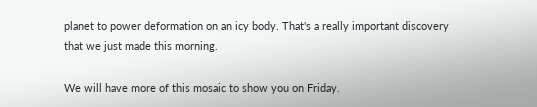planet to power deformation on an icy body. That's a really important discovery that we just made this morning.

We will have more of this mosaic to show you on Friday.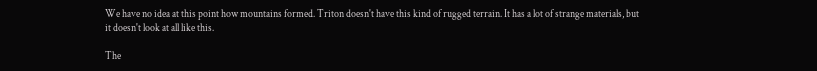We have no idea at this point how mountains formed. Triton doesn't have this kind of rugged terrain. It has a lot of strange materials, but it doesn't look at all like this.

The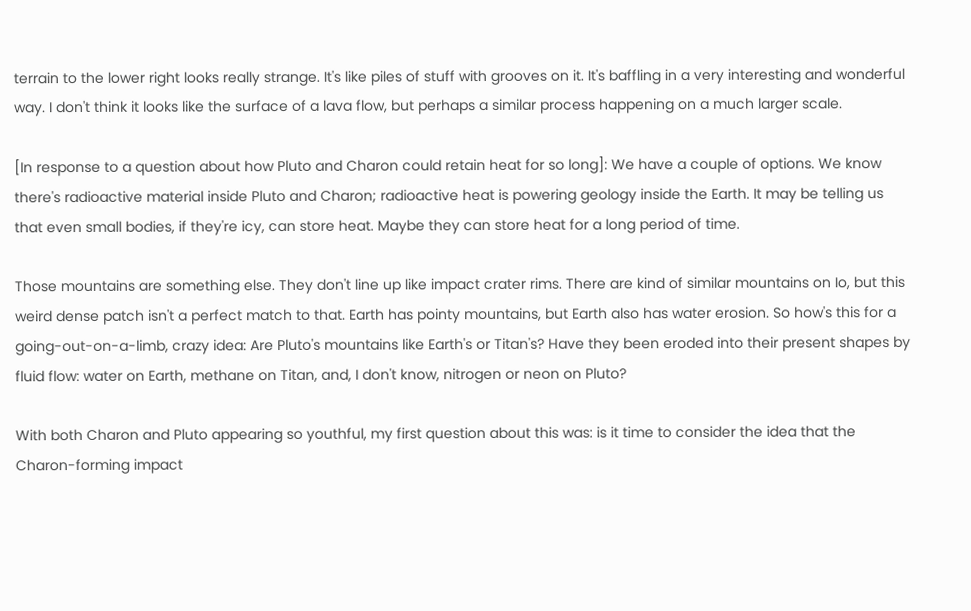terrain to the lower right looks really strange. It's like piles of stuff with grooves on it. It's baffling in a very interesting and wonderful way. I don't think it looks like the surface of a lava flow, but perhaps a similar process happening on a much larger scale.

[In response to a question about how Pluto and Charon could retain heat for so long]: We have a couple of options. We know there's radioactive material inside Pluto and Charon; radioactive heat is powering geology inside the Earth. It may be telling us that even small bodies, if they're icy, can store heat. Maybe they can store heat for a long period of time.

Those mountains are something else. They don't line up like impact crater rims. There are kind of similar mountains on Io, but this weird dense patch isn't a perfect match to that. Earth has pointy mountains, but Earth also has water erosion. So how's this for a going-out-on-a-limb, crazy idea: Are Pluto's mountains like Earth's or Titan's? Have they been eroded into their present shapes by fluid flow: water on Earth, methane on Titan, and, I don't know, nitrogen or neon on Pluto?

With both Charon and Pluto appearing so youthful, my first question about this was: is it time to consider the idea that the Charon-forming impact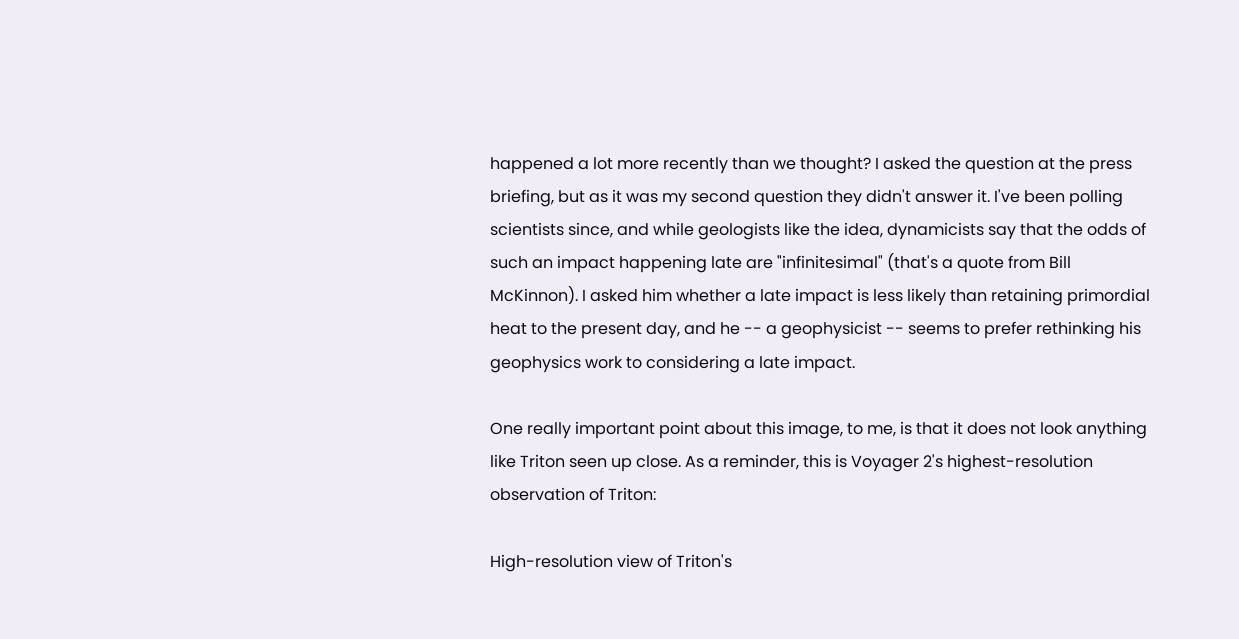happened a lot more recently than we thought? I asked the question at the press briefing, but as it was my second question they didn't answer it. I've been polling scientists since, and while geologists like the idea, dynamicists say that the odds of such an impact happening late are "infinitesimal" (that's a quote from Bill McKinnon). I asked him whether a late impact is less likely than retaining primordial heat to the present day, and he -- a geophysicist -- seems to prefer rethinking his geophysics work to considering a late impact.

One really important point about this image, to me, is that it does not look anything like Triton seen up close. As a reminder, this is Voyager 2's highest-resolution observation of Triton:

High-resolution view of Triton's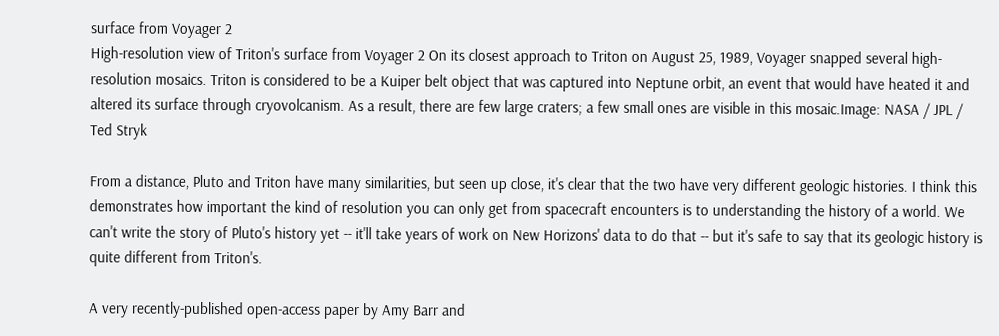surface from Voyager 2
High-resolution view of Triton's surface from Voyager 2 On its closest approach to Triton on August 25, 1989, Voyager snapped several high-resolution mosaics. Triton is considered to be a Kuiper belt object that was captured into Neptune orbit, an event that would have heated it and altered its surface through cryovolcanism. As a result, there are few large craters; a few small ones are visible in this mosaic.Image: NASA / JPL / Ted Stryk

From a distance, Pluto and Triton have many similarities, but seen up close, it's clear that the two have very different geologic histories. I think this demonstrates how important the kind of resolution you can only get from spacecraft encounters is to understanding the history of a world. We can't write the story of Pluto's history yet -- it'll take years of work on New Horizons' data to do that -- but it's safe to say that its geologic history is quite different from Triton's.

A very recently-published open-access paper by Amy Barr and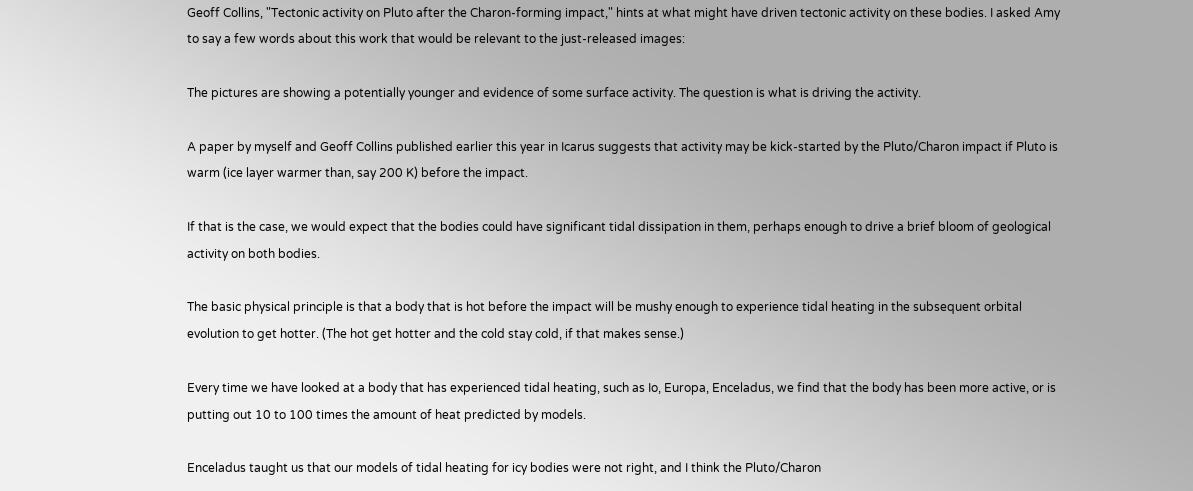Geoff Collins, "Tectonic activity on Pluto after the Charon-forming impact," hints at what might have driven tectonic activity on these bodies. I asked Amy to say a few words about this work that would be relevant to the just-released images:

The pictures are showing a potentially younger and evidence of some surface activity. The question is what is driving the activity.

A paper by myself and Geoff Collins published earlier this year in Icarus suggests that activity may be kick-started by the Pluto/Charon impact if Pluto is warm (ice layer warmer than, say 200 K) before the impact.

If that is the case, we would expect that the bodies could have significant tidal dissipation in them, perhaps enough to drive a brief bloom of geological activity on both bodies.

The basic physical principle is that a body that is hot before the impact will be mushy enough to experience tidal heating in the subsequent orbital evolution to get hotter. (The hot get hotter and the cold stay cold, if that makes sense.)

Every time we have looked at a body that has experienced tidal heating, such as Io, Europa, Enceladus, we find that the body has been more active, or is putting out 10 to 100 times the amount of heat predicted by models.

Enceladus taught us that our models of tidal heating for icy bodies were not right, and I think the Pluto/Charon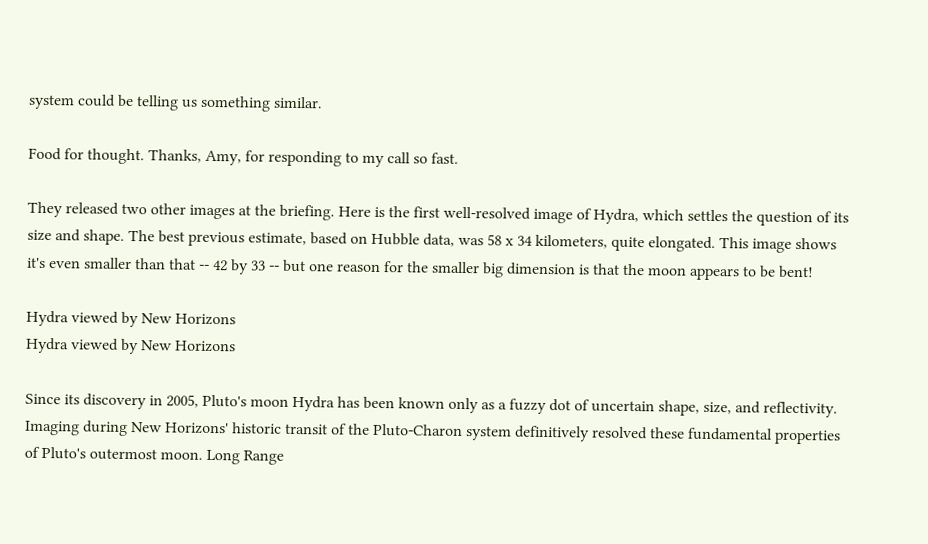system could be telling us something similar.

Food for thought. Thanks, Amy, for responding to my call so fast.

They released two other images at the briefing. Here is the first well-resolved image of Hydra, which settles the question of its size and shape. The best previous estimate, based on Hubble data, was 58 x 34 kilometers, quite elongated. This image shows it's even smaller than that -- 42 by 33 -- but one reason for the smaller big dimension is that the moon appears to be bent!

Hydra viewed by New Horizons
Hydra viewed by New Horizons

Since its discovery in 2005, Pluto's moon Hydra has been known only as a fuzzy dot of uncertain shape, size, and reflectivity. Imaging during New Horizons' historic transit of the Pluto-Charon system definitively resolved these fundamental properties of Pluto's outermost moon. Long Range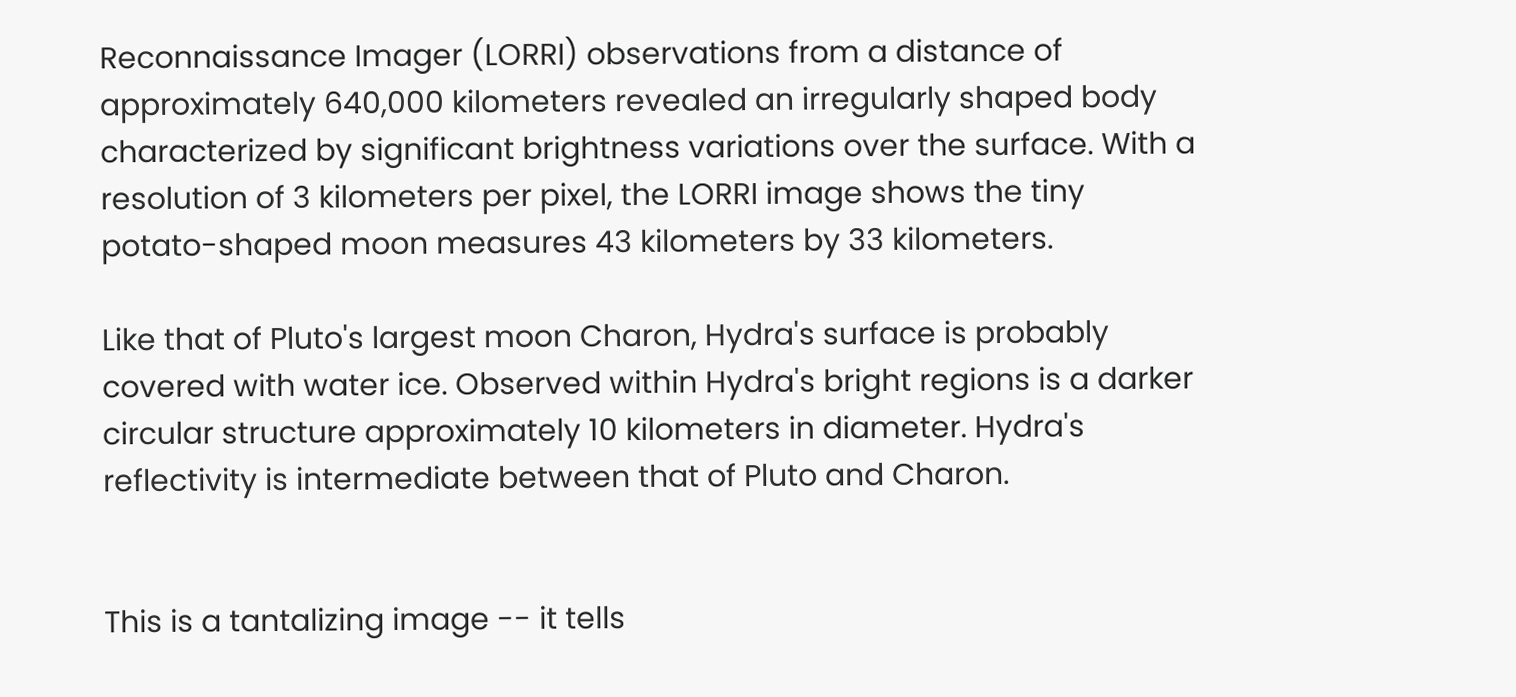Reconnaissance Imager (LORRI) observations from a distance of approximately 640,000 kilometers revealed an irregularly shaped body characterized by significant brightness variations over the surface. With a resolution of 3 kilometers per pixel, the LORRI image shows the tiny potato-shaped moon measures 43 kilometers by 33 kilometers.

Like that of Pluto's largest moon Charon, Hydra's surface is probably covered with water ice. Observed within Hydra's bright regions is a darker circular structure approximately 10 kilometers in diameter. Hydra's reflectivity is intermediate between that of Pluto and Charon.


This is a tantalizing image -- it tells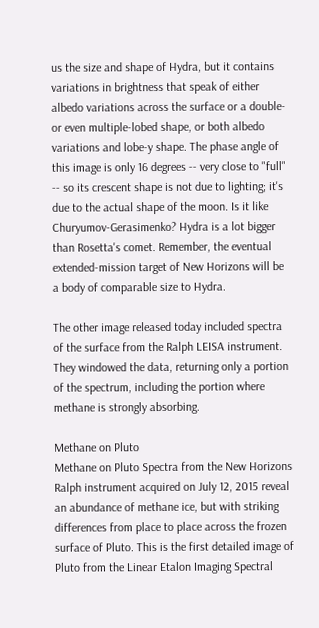us the size and shape of Hydra, but it contains variations in brightness that speak of either albedo variations across the surface or a double- or even multiple-lobed shape, or both albedo variations and lobe-y shape. The phase angle of this image is only 16 degrees -- very close to "full" -- so its crescent shape is not due to lighting; it's due to the actual shape of the moon. Is it like Churyumov-Gerasimenko? Hydra is a lot bigger than Rosetta's comet. Remember, the eventual extended-mission target of New Horizons will be a body of comparable size to Hydra.

The other image released today included spectra of the surface from the Ralph LEISA instrument. They windowed the data, returning only a portion of the spectrum, including the portion where methane is strongly absorbing.

Methane on Pluto
Methane on Pluto Spectra from the New Horizons Ralph instrument acquired on July 12, 2015 reveal an abundance of methane ice, but with striking differences from place to place across the frozen surface of Pluto. This is the first detailed image of Pluto from the Linear Etalon Imaging Spectral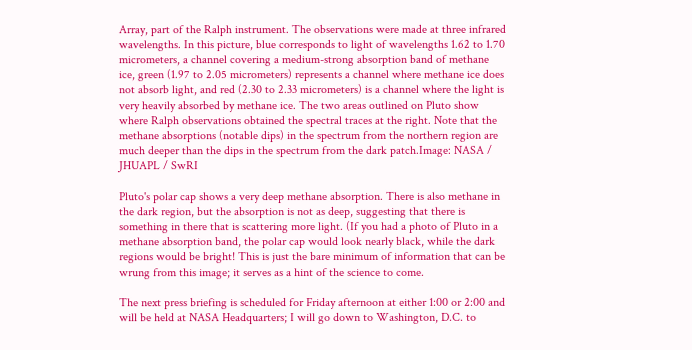Array, part of the Ralph instrument. The observations were made at three infrared wavelengths. In this picture, blue corresponds to light of wavelengths 1.62 to 1.70 micrometers, a channel covering a medium-strong absorption band of methane ice, green (1.97 to 2.05 micrometers) represents a channel where methane ice does not absorb light, and red (2.30 to 2.33 micrometers) is a channel where the light is very heavily absorbed by methane ice. The two areas outlined on Pluto show where Ralph observations obtained the spectral traces at the right. Note that the methane absorptions (notable dips) in the spectrum from the northern region are much deeper than the dips in the spectrum from the dark patch.Image: NASA / JHUAPL / SwRI

Pluto's polar cap shows a very deep methane absorption. There is also methane in the dark region, but the absorption is not as deep, suggesting that there is something in there that is scattering more light. (If you had a photo of Pluto in a methane absorption band, the polar cap would look nearly black, while the dark regions would be bright! This is just the bare minimum of information that can be wrung from this image; it serves as a hint of the science to come.

The next press briefing is scheduled for Friday afternoon at either 1:00 or 2:00 and will be held at NASA Headquarters; I will go down to Washington, D.C. to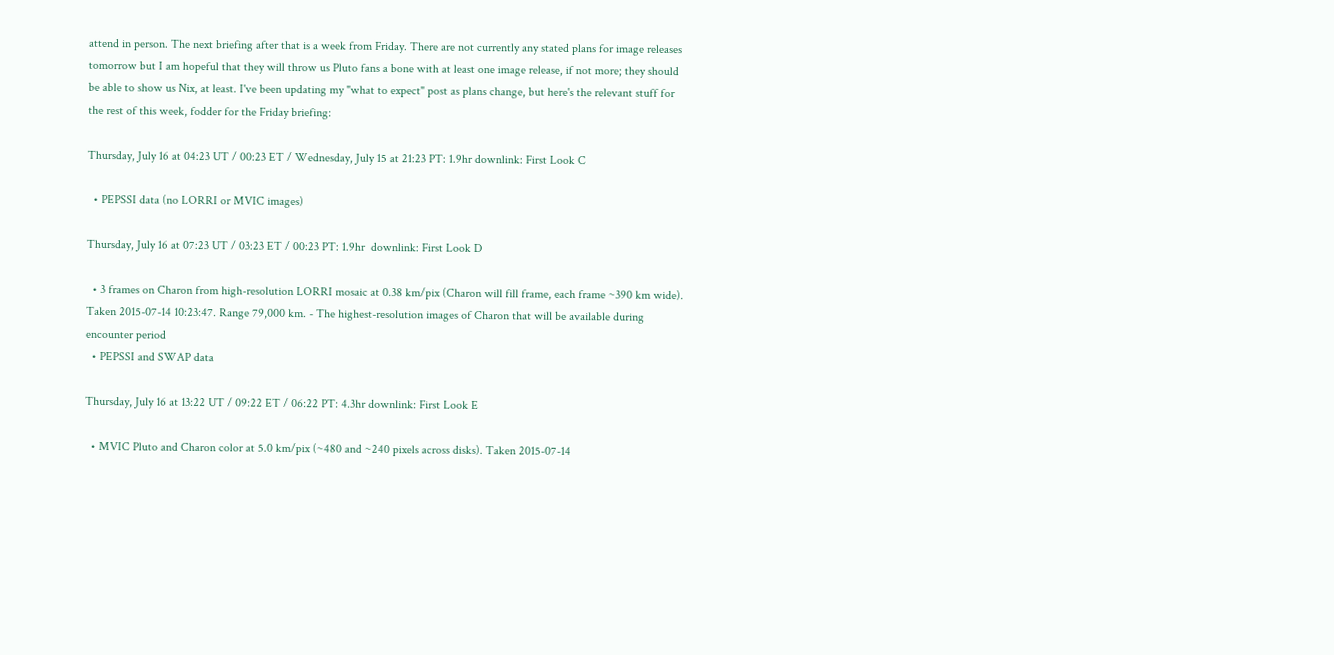attend in person. The next briefing after that is a week from Friday. There are not currently any stated plans for image releases tomorrow but I am hopeful that they will throw us Pluto fans a bone with at least one image release, if not more; they should be able to show us Nix, at least. I've been updating my "what to expect" post as plans change, but here's the relevant stuff for the rest of this week, fodder for the Friday briefing:

Thursday, July 16 at 04:23 UT / 00:23 ET / Wednesday, July 15 at 21:23 PT: 1.9hr downlink: First Look C

  • PEPSSI data (no LORRI or MVIC images)

Thursday, July 16 at 07:23 UT / 03:23 ET / 00:23 PT: 1.9hr  downlink: First Look D

  • 3 frames on Charon from high-resolution LORRI mosaic at 0.38 km/pix (Charon will fill frame, each frame ~390 km wide). Taken 2015-07-14 10:23:47. Range 79,000 km. - The highest-resolution images of Charon that will be available during encounter period
  • PEPSSI and SWAP data

Thursday, July 16 at 13:22 UT / 09:22 ET / 06:22 PT: 4.3hr downlink: First Look E

  • MVIC Pluto and Charon color at 5.0 km/pix (~480 and ~240 pixels across disks). Taken 2015-07-14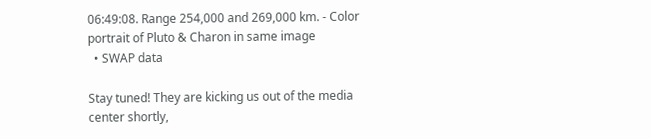06:49:08. Range 254,000 and 269,000 km. - Color portrait of Pluto & Charon in same image
  • SWAP data

Stay tuned! They are kicking us out of the media center shortly,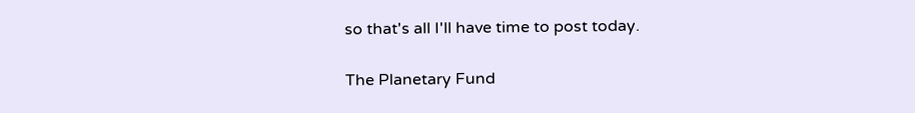so that's all I'll have time to post today.

The Planetary Fund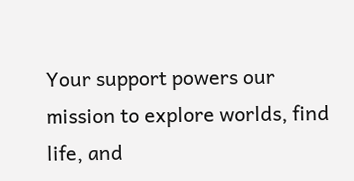Your support powers our mission to explore worlds, find life, and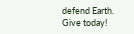defend Earth. Give today!